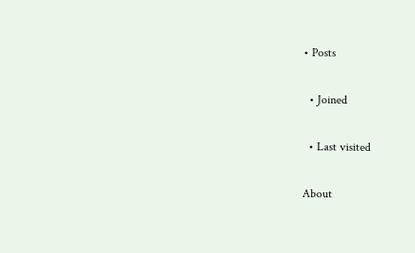• Posts

  • Joined

  • Last visited

About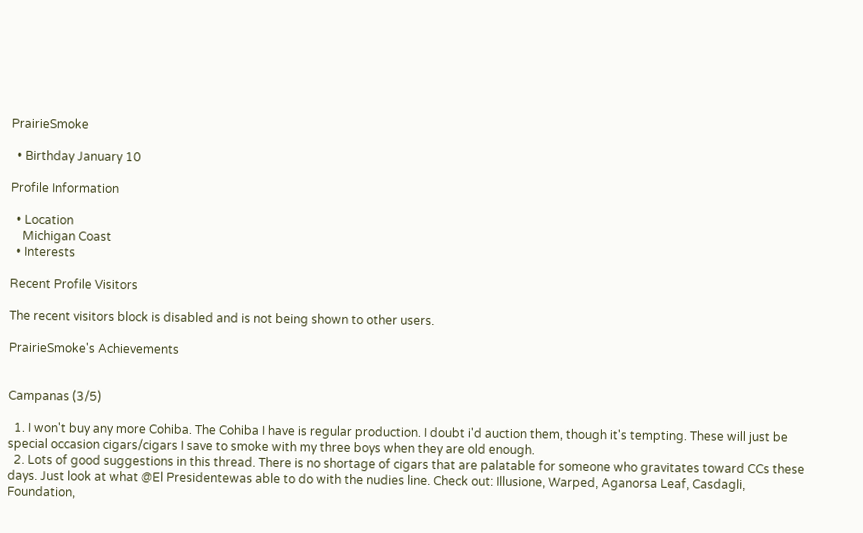PrairieSmoke

  • Birthday January 10

Profile Information

  • Location
    Michigan Coast
  • Interests

Recent Profile Visitors

The recent visitors block is disabled and is not being shown to other users.

PrairieSmoke's Achievements


Campanas (3/5)

  1. I won't buy any more Cohiba. The Cohiba I have is regular production. I doubt i'd auction them, though it's tempting. These will just be special occasion cigars/cigars I save to smoke with my three boys when they are old enough.
  2. Lots of good suggestions in this thread. There is no shortage of cigars that are palatable for someone who gravitates toward CCs these days. Just look at what @El Presidentewas able to do with the nudies line. Check out: Illusione, Warped, Aganorsa Leaf, Casdagli, Foundation,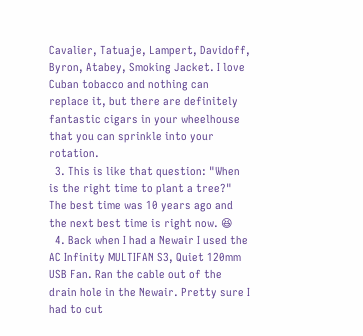Cavalier, Tatuaje, Lampert, Davidoff, Byron, Atabey, Smoking Jacket. I love Cuban tobacco and nothing can replace it, but there are definitely fantastic cigars in your wheelhouse that you can sprinkle into your rotation.
  3. This is like that question: "When is the right time to plant a tree?" The best time was 10 years ago and the next best time is right now. 😆
  4. Back when I had a Newair I used the AC Infinity MULTIFAN S3, Quiet 120mm USB Fan. Ran the cable out of the drain hole in the Newair. Pretty sure I had to cut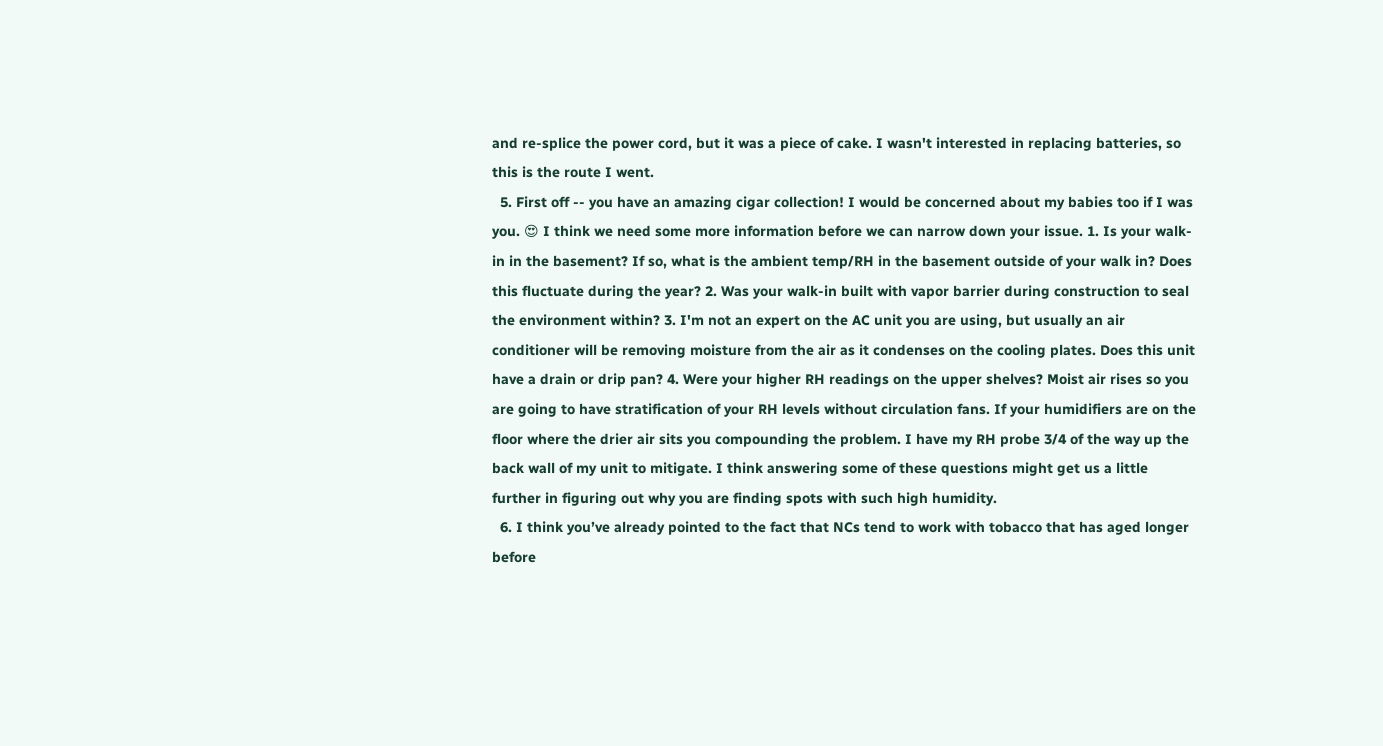and re-splice the power cord, but it was a piece of cake. I wasn't interested in replacing batteries, so this is the route I went.
  5. First off -- you have an amazing cigar collection! I would be concerned about my babies too if I was you. 😍 I think we need some more information before we can narrow down your issue. 1. Is your walk-in in the basement? If so, what is the ambient temp/RH in the basement outside of your walk in? Does this fluctuate during the year? 2. Was your walk-in built with vapor barrier during construction to seal the environment within? 3. I'm not an expert on the AC unit you are using, but usually an air conditioner will be removing moisture from the air as it condenses on the cooling plates. Does this unit have a drain or drip pan? 4. Were your higher RH readings on the upper shelves? Moist air rises so you are going to have stratification of your RH levels without circulation fans. If your humidifiers are on the floor where the drier air sits you compounding the problem. I have my RH probe 3/4 of the way up the back wall of my unit to mitigate. I think answering some of these questions might get us a little further in figuring out why you are finding spots with such high humidity.
  6. I think you’ve already pointed to the fact that NCs tend to work with tobacco that has aged longer before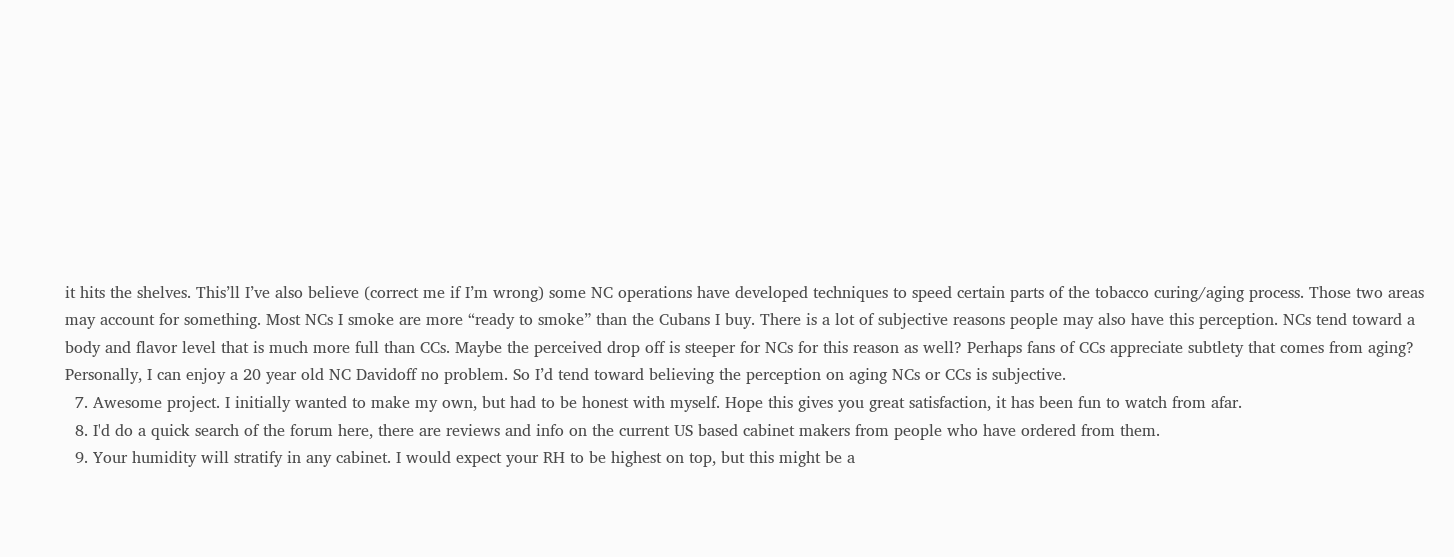it hits the shelves. This’ll I’ve also believe (correct me if I’m wrong) some NC operations have developed techniques to speed certain parts of the tobacco curing/aging process. Those two areas may account for something. Most NCs I smoke are more “ready to smoke” than the Cubans I buy. There is a lot of subjective reasons people may also have this perception. NCs tend toward a body and flavor level that is much more full than CCs. Maybe the perceived drop off is steeper for NCs for this reason as well? Perhaps fans of CCs appreciate subtlety that comes from aging? Personally, I can enjoy a 20 year old NC Davidoff no problem. So I’d tend toward believing the perception on aging NCs or CCs is subjective.
  7. Awesome project. I initially wanted to make my own, but had to be honest with myself. Hope this gives you great satisfaction, it has been fun to watch from afar.
  8. I'd do a quick search of the forum here, there are reviews and info on the current US based cabinet makers from people who have ordered from them.
  9. Your humidity will stratify in any cabinet. I would expect your RH to be highest on top, but this might be a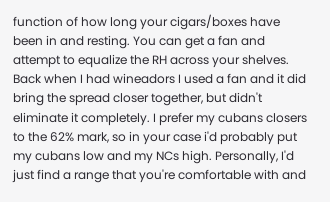function of how long your cigars/boxes have been in and resting. You can get a fan and attempt to equalize the RH across your shelves. Back when I had wineadors I used a fan and it did bring the spread closer together, but didn't eliminate it completely. I prefer my cubans closers to the 62% mark, so in your case i'd probably put my cubans low and my NCs high. Personally, I'd just find a range that you're comfortable with and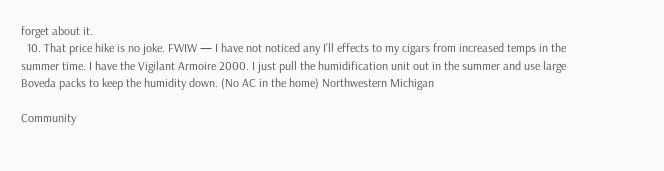forget about it.
  10. That price hike is no joke. FWIW — I have not noticed any I’ll effects to my cigars from increased temps in the summer time. I have the Vigilant Armoire 2000. I just pull the humidification unit out in the summer and use large Boveda packs to keep the humidity down. (No AC in the home) Northwestern Michigan

Community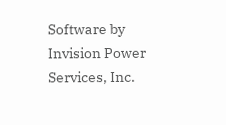Software by Invision Power Services, Inc.